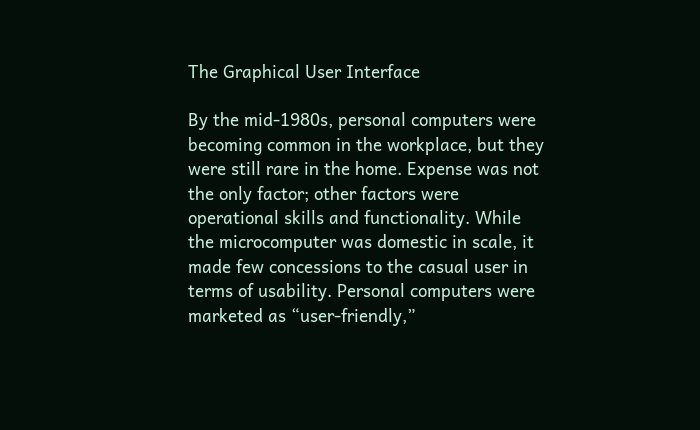The Graphical User Interface

By the mid-1980s, personal computers were becoming common in the workplace, but they were still rare in the home. Expense was not the only factor; other factors were operational skills and functionality. While the microcomputer was domestic in scale, it made few concessions to the casual user in terms of usability. Personal computers were marketed as “user-friendly,”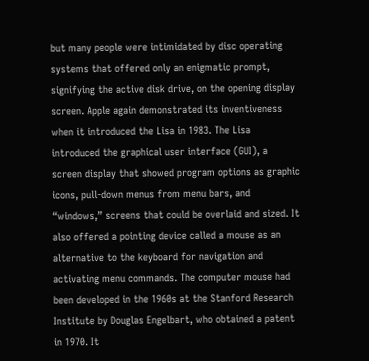but many people were intimidated by disc operating systems that offered only an enigmatic prompt, signifying the active disk drive, on the opening display screen. Apple again demonstrated its inventiveness when it introduced the Lisa in 1983. The Lisa introduced the graphical user interface (GUI), a screen display that showed program options as graphic icons, pull-down menus from menu bars, and “windows,” screens that could be overlaid and sized. It also offered a pointing device called a mouse as an alternative to the keyboard for navigation and activating menu commands. The computer mouse had been developed in the 1960s at the Stanford Research Institute by Douglas Engelbart, who obtained a patent in 1970. It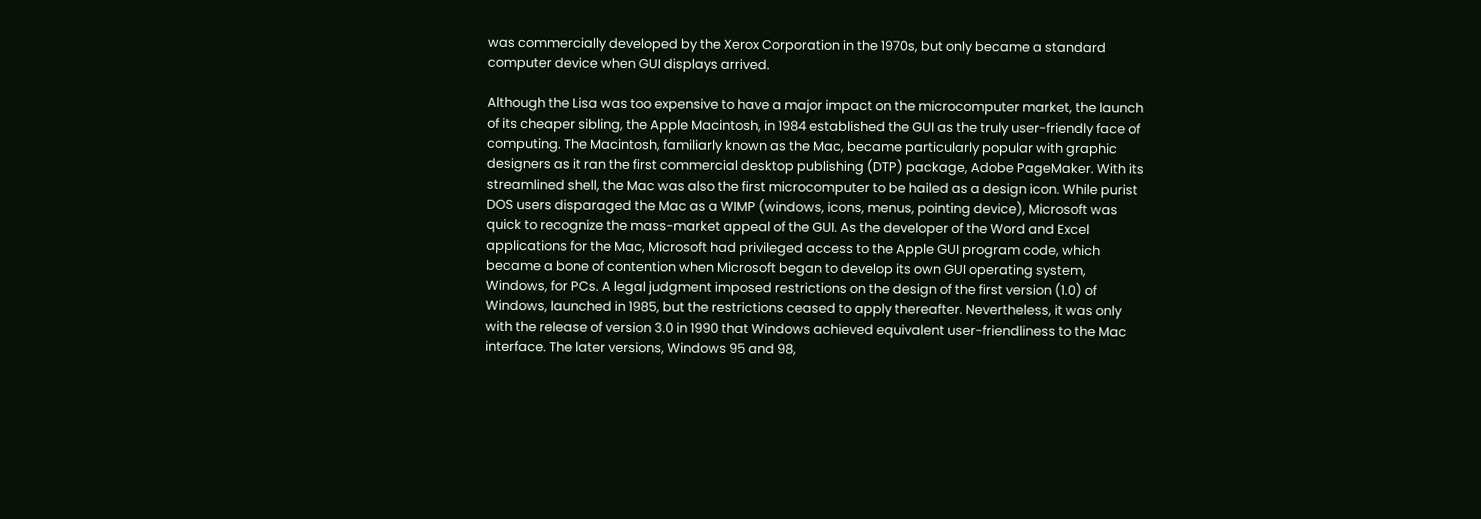was commercially developed by the Xerox Corporation in the 1970s, but only became a standard computer device when GUI displays arrived.

Although the Lisa was too expensive to have a major impact on the microcomputer market, the launch of its cheaper sibling, the Apple Macintosh, in 1984 established the GUI as the truly user-friendly face of computing. The Macintosh, familiarly known as the Mac, became particularly popular with graphic designers as it ran the first commercial desktop publishing (DTP) package, Adobe PageMaker. With its streamlined shell, the Mac was also the first microcomputer to be hailed as a design icon. While purist DOS users disparaged the Mac as a WIMP (windows, icons, menus, pointing device), Microsoft was quick to recognize the mass-market appeal of the GUI. As the developer of the Word and Excel applications for the Mac, Microsoft had privileged access to the Apple GUI program code, which became a bone of contention when Microsoft began to develop its own GUI operating system, Windows, for PCs. A legal judgment imposed restrictions on the design of the first version (1.0) of Windows, launched in 1985, but the restrictions ceased to apply thereafter. Nevertheless, it was only with the release of version 3.0 in 1990 that Windows achieved equivalent user-friendliness to the Mac interface. The later versions, Windows 95 and 98,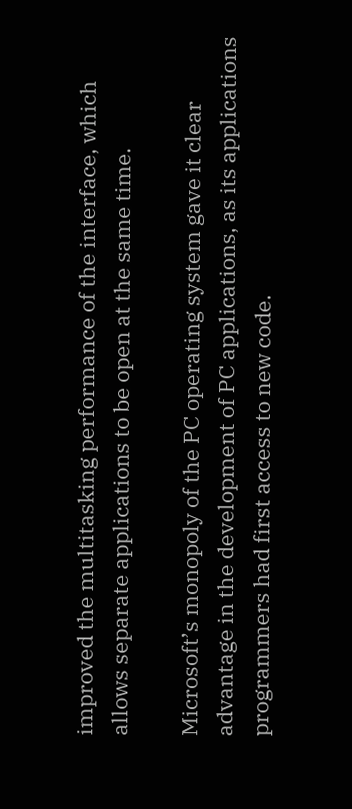improved the multitasking performance of the interface, which allows separate applications to be open at the same time.

Microsoft’s monopoly of the PC operating system gave it clear advantage in the development of PC applications, as its applications programmers had first access to new code.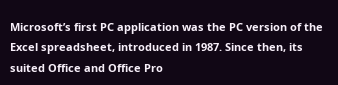Microsoft’s first PC application was the PC version of the Excel spreadsheet, introduced in 1987. Since then, its suited Office and Office Pro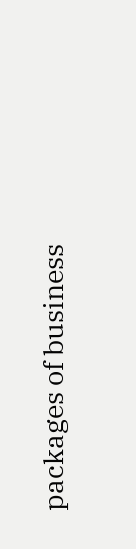packages of business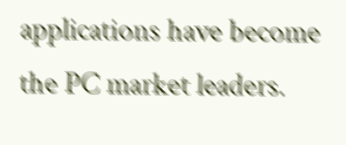applications have become the PC market leaders.